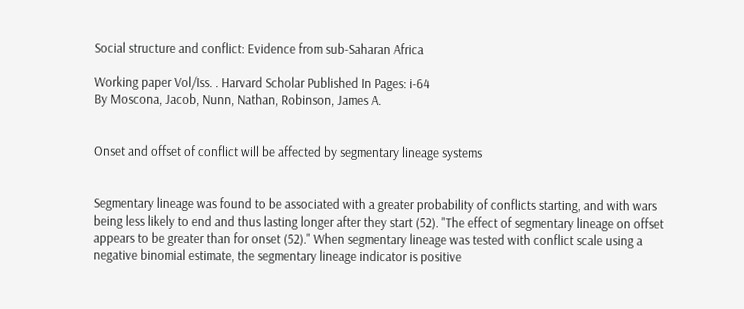Social structure and conflict: Evidence from sub-Saharan Africa

Working paper Vol/Iss. . Harvard Scholar Published In Pages: i-64
By Moscona, Jacob, Nunn, Nathan, Robinson, James A.


Onset and offset of conflict will be affected by segmentary lineage systems


Segmentary lineage was found to be associated with a greater probability of conflicts starting, and with wars being less likely to end and thus lasting longer after they start (52). "The effect of segmentary lineage on offset appears to be greater than for onset (52)." When segmentary lineage was tested with conflict scale using a negative binomial estimate, the segmentary lineage indicator is positive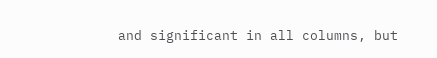and significant in all columns, but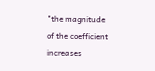"the magnitude of the coefficient increases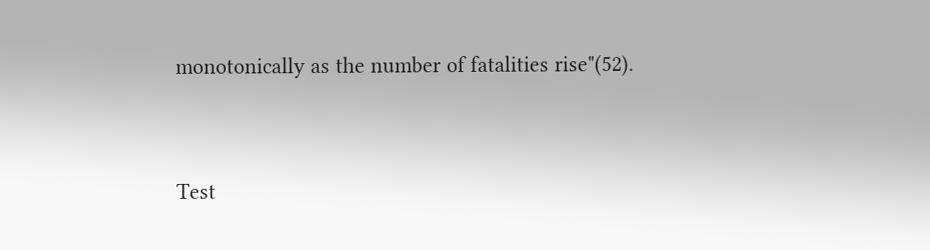monotonically as the number of fatalities rise"(52).


Test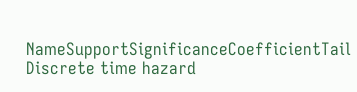NameSupportSignificanceCoefficientTail
Discrete time hazard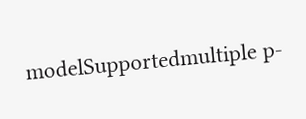modelSupportedmultiple p-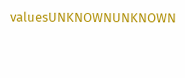valuesUNKNOWNUNKNOWN